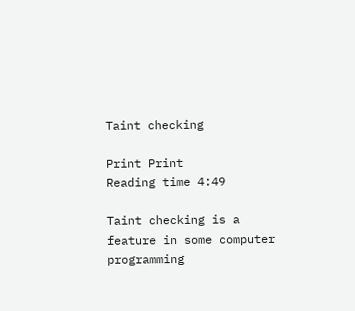Taint checking

Print Print
Reading time 4:49

Taint checking is a feature in some computer programming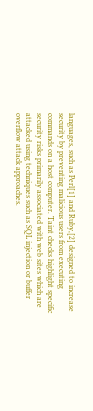languages, such as Perl[1] and Ruby,[2] designed to increase security by preventing malicious users from executing commands on a host computer. Taint checks highlight specific security risks primarily associated with web sites which are attacked using techniques such as SQL injection or buffer overflow attack approaches.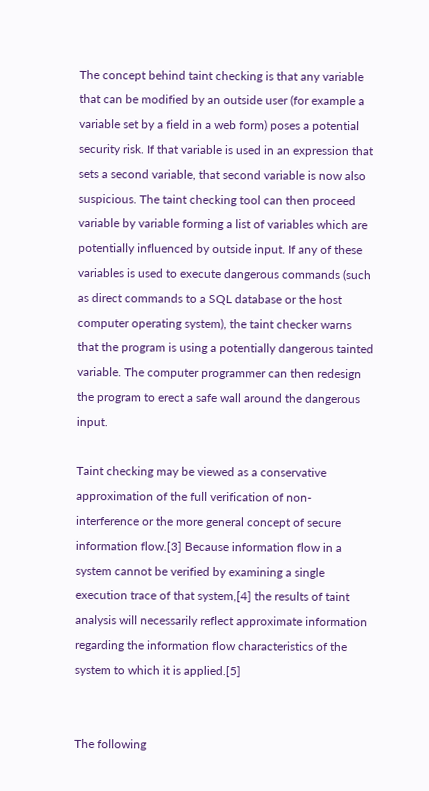The concept behind taint checking is that any variable that can be modified by an outside user (for example a variable set by a field in a web form) poses a potential security risk. If that variable is used in an expression that sets a second variable, that second variable is now also suspicious. The taint checking tool can then proceed variable by variable forming a list of variables which are potentially influenced by outside input. If any of these variables is used to execute dangerous commands (such as direct commands to a SQL database or the host computer operating system), the taint checker warns that the program is using a potentially dangerous tainted variable. The computer programmer can then redesign the program to erect a safe wall around the dangerous input.

Taint checking may be viewed as a conservative approximation of the full verification of non-interference or the more general concept of secure information flow.[3] Because information flow in a system cannot be verified by examining a single execution trace of that system,[4] the results of taint analysis will necessarily reflect approximate information regarding the information flow characteristics of the system to which it is applied.[5]


The following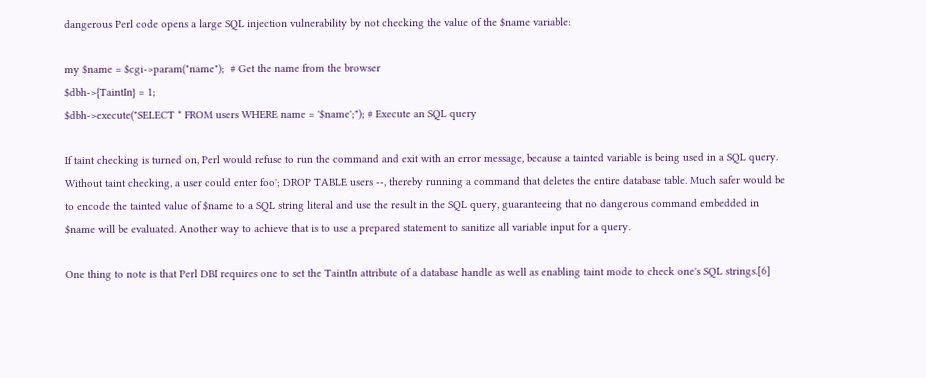dangerous Perl code opens a large SQL injection vulnerability by not checking the value of the $name variable:

my $name = $cgi->param("name");  # Get the name from the browser
$dbh->{TaintIn} = 1;
$dbh->execute("SELECT * FROM users WHERE name = '$name';"); # Execute an SQL query

If taint checking is turned on, Perl would refuse to run the command and exit with an error message, because a tainted variable is being used in a SQL query. Without taint checking, a user could enter foo'; DROP TABLE users --, thereby running a command that deletes the entire database table. Much safer would be to encode the tainted value of $name to a SQL string literal and use the result in the SQL query, guaranteeing that no dangerous command embedded in $name will be evaluated. Another way to achieve that is to use a prepared statement to sanitize all variable input for a query.

One thing to note is that Perl DBI requires one to set the TaintIn attribute of a database handle as well as enabling taint mode to check one's SQL strings.[6]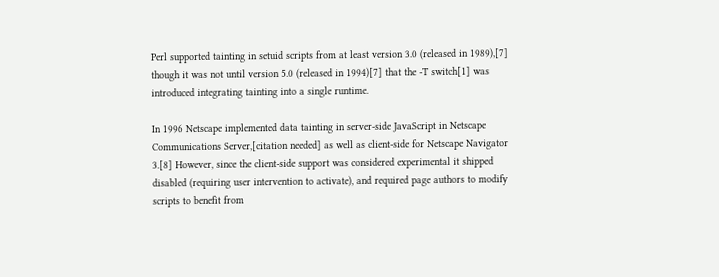Perl supported tainting in setuid scripts from at least version 3.0 (released in 1989),[7] though it was not until version 5.0 (released in 1994)[7] that the -T switch[1] was introduced integrating tainting into a single runtime.

In 1996 Netscape implemented data tainting in server-side JavaScript in Netscape Communications Server,[citation needed] as well as client-side for Netscape Navigator 3.[8] However, since the client-side support was considered experimental it shipped disabled (requiring user intervention to activate), and required page authors to modify scripts to benefit from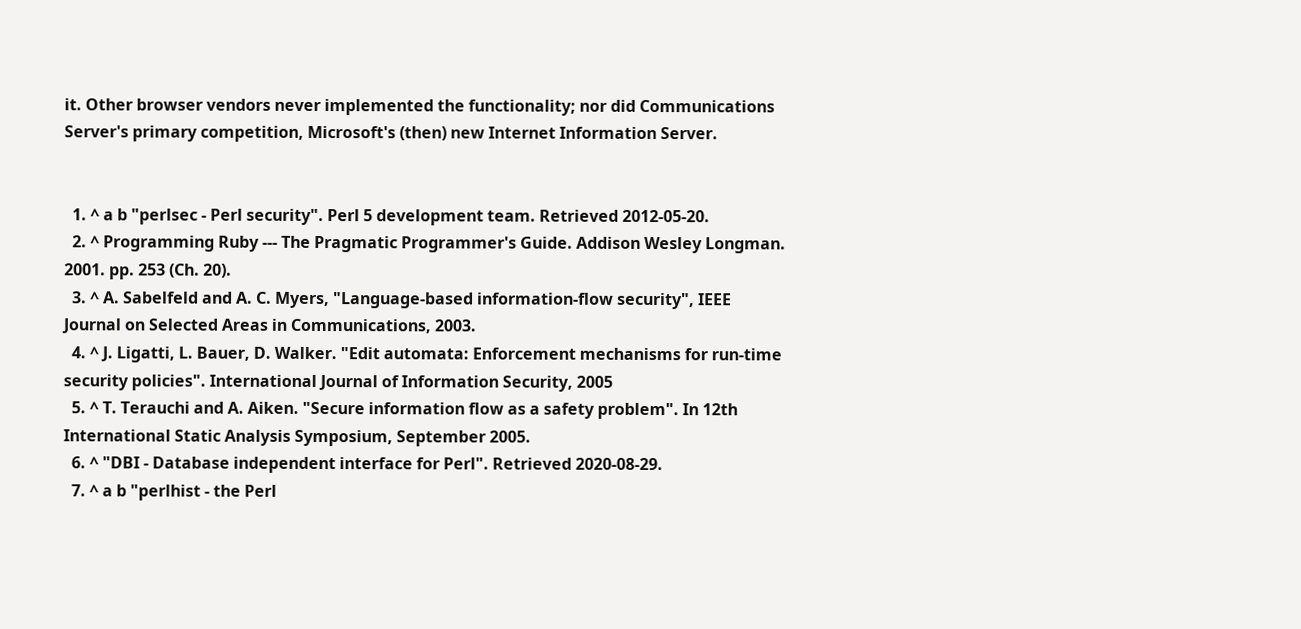it. Other browser vendors never implemented the functionality; nor did Communications Server's primary competition, Microsoft's (then) new Internet Information Server.


  1. ^ a b "perlsec - Perl security". Perl 5 development team. Retrieved 2012-05-20.
  2. ^ Programming Ruby --- The Pragmatic Programmer's Guide. Addison Wesley Longman. 2001. pp. 253 (Ch. 20).
  3. ^ A. Sabelfeld and A. C. Myers, "Language-based information-flow security", IEEE Journal on Selected Areas in Communications, 2003.
  4. ^ J. Ligatti, L. Bauer, D. Walker. "Edit automata: Enforcement mechanisms for run-time security policies". International Journal of Information Security, 2005
  5. ^ T. Terauchi and A. Aiken. "Secure information flow as a safety problem". In 12th International Static Analysis Symposium, September 2005.
  6. ^ "DBI - Database independent interface for Perl". Retrieved 2020-08-29.
  7. ^ a b "perlhist - the Perl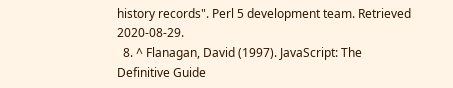history records". Perl 5 development team. Retrieved 2020-08-29.
  8. ^ Flanagan, David (1997). JavaScript: The Definitive Guide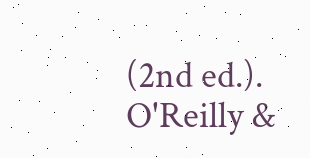(2nd ed.). O'Reilly &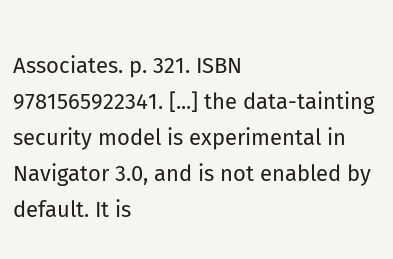Associates. p. 321. ISBN 9781565922341. [...] the data-tainting security model is experimental in Navigator 3.0, and is not enabled by default. It is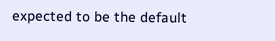expected to be the default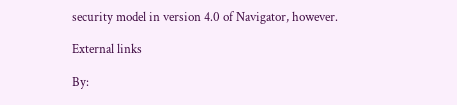security model in version 4.0 of Navigator, however.

External links

By: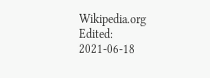Wikipedia.org
Edited: 2021-06-18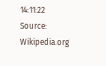14:11:22
Source: Wikipedia.org